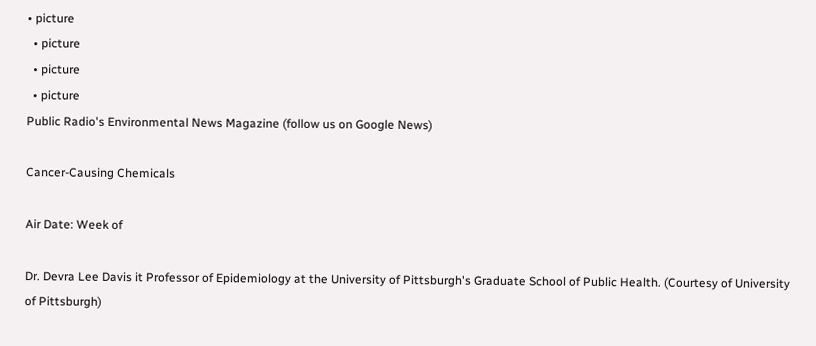• picture
  • picture
  • picture
  • picture
Public Radio's Environmental News Magazine (follow us on Google News)

Cancer-Causing Chemicals

Air Date: Week of

Dr. Devra Lee Davis it Professor of Epidemiology at the University of Pittsburgh's Graduate School of Public Health. (Courtesy of University of Pittsburgh)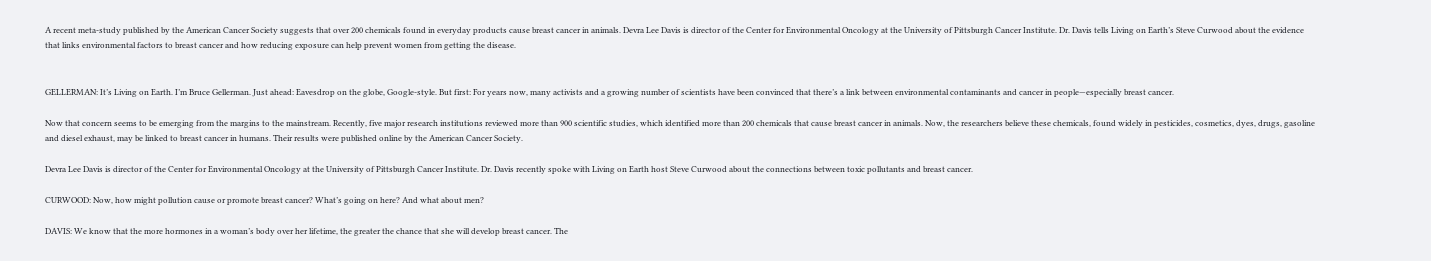A recent meta-study published by the American Cancer Society suggests that over 200 chemicals found in everyday products cause breast cancer in animals. Devra Lee Davis is director of the Center for Environmental Oncology at the University of Pittsburgh Cancer Institute. Dr. Davis tells Living on Earth’s Steve Curwood about the evidence that links environmental factors to breast cancer and how reducing exposure can help prevent women from getting the disease.


GELLERMAN: It’s Living on Earth. I’m Bruce Gellerman. Just ahead: Eavesdrop on the globe, Google-style. But first: For years now, many activists and a growing number of scientists have been convinced that there’s a link between environmental contaminants and cancer in people—especially breast cancer.

Now that concern seems to be emerging from the margins to the mainstream. Recently, five major research institutions reviewed more than 900 scientific studies, which identified more than 200 chemicals that cause breast cancer in animals. Now, the researchers believe these chemicals, found widely in pesticides, cosmetics, dyes, drugs, gasoline and diesel exhaust, may be linked to breast cancer in humans. Their results were published online by the American Cancer Society.

Devra Lee Davis is director of the Center for Environmental Oncology at the University of Pittsburgh Cancer Institute. Dr. Davis recently spoke with Living on Earth host Steve Curwood about the connections between toxic pollutants and breast cancer.

CURWOOD: Now, how might pollution cause or promote breast cancer? What’s going on here? And what about men?

DAVIS: We know that the more hormones in a woman’s body over her lifetime, the greater the chance that she will develop breast cancer. The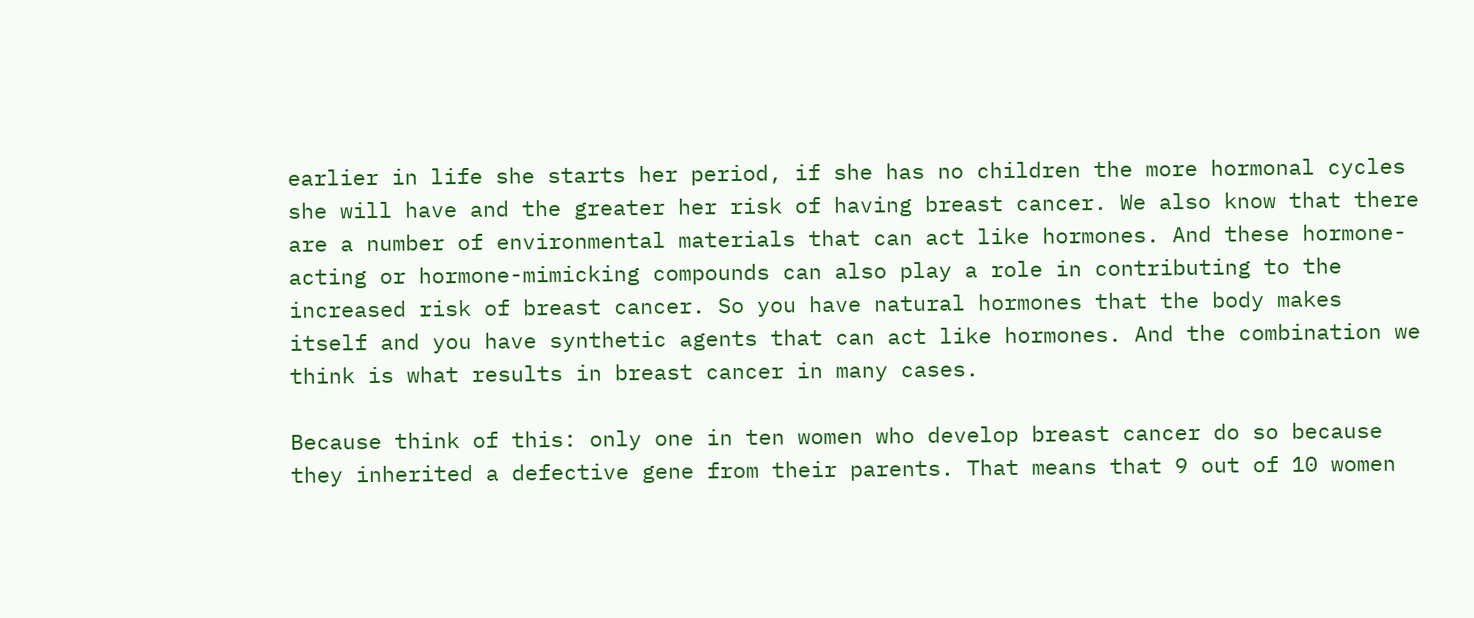earlier in life she starts her period, if she has no children the more hormonal cycles she will have and the greater her risk of having breast cancer. We also know that there are a number of environmental materials that can act like hormones. And these hormone-acting or hormone-mimicking compounds can also play a role in contributing to the increased risk of breast cancer. So you have natural hormones that the body makes itself and you have synthetic agents that can act like hormones. And the combination we think is what results in breast cancer in many cases.

Because think of this: only one in ten women who develop breast cancer do so because they inherited a defective gene from their parents. That means that 9 out of 10 women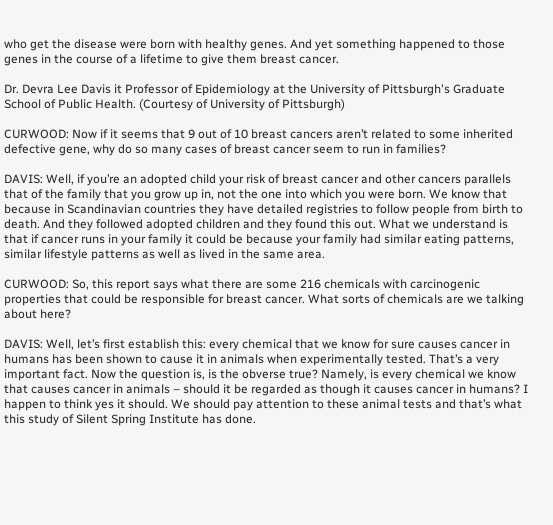who get the disease were born with healthy genes. And yet something happened to those genes in the course of a lifetime to give them breast cancer.

Dr. Devra Lee Davis it Professor of Epidemiology at the University of Pittsburgh's Graduate School of Public Health. (Courtesy of University of Pittsburgh)

CURWOOD: Now if it seems that 9 out of 10 breast cancers aren’t related to some inherited defective gene, why do so many cases of breast cancer seem to run in families?

DAVIS: Well, if you’re an adopted child your risk of breast cancer and other cancers parallels that of the family that you grow up in, not the one into which you were born. We know that because in Scandinavian countries they have detailed registries to follow people from birth to death. And they followed adopted children and they found this out. What we understand is that if cancer runs in your family it could be because your family had similar eating patterns, similar lifestyle patterns as well as lived in the same area.

CURWOOD: So, this report says what there are some 216 chemicals with carcinogenic properties that could be responsible for breast cancer. What sorts of chemicals are we talking about here?

DAVIS: Well, let’s first establish this: every chemical that we know for sure causes cancer in humans has been shown to cause it in animals when experimentally tested. That’s a very important fact. Now the question is, is the obverse true? Namely, is every chemical we know that causes cancer in animals – should it be regarded as though it causes cancer in humans? I happen to think yes it should. We should pay attention to these animal tests and that’s what this study of Silent Spring Institute has done.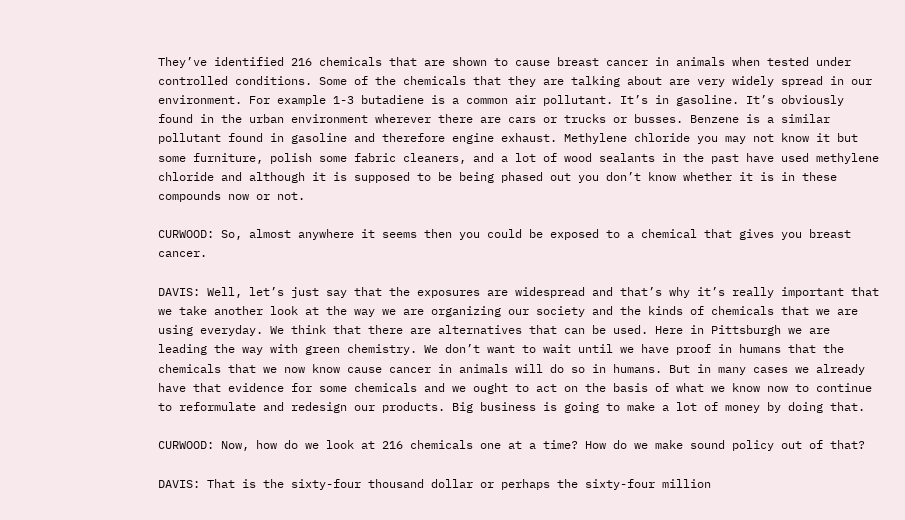They’ve identified 216 chemicals that are shown to cause breast cancer in animals when tested under controlled conditions. Some of the chemicals that they are talking about are very widely spread in our environment. For example 1-3 butadiene is a common air pollutant. It’s in gasoline. It’s obviously found in the urban environment wherever there are cars or trucks or busses. Benzene is a similar pollutant found in gasoline and therefore engine exhaust. Methylene chloride you may not know it but some furniture, polish some fabric cleaners, and a lot of wood sealants in the past have used methylene chloride and although it is supposed to be being phased out you don’t know whether it is in these compounds now or not.

CURWOOD: So, almost anywhere it seems then you could be exposed to a chemical that gives you breast cancer.

DAVIS: Well, let’s just say that the exposures are widespread and that’s why it’s really important that we take another look at the way we are organizing our society and the kinds of chemicals that we are using everyday. We think that there are alternatives that can be used. Here in Pittsburgh we are leading the way with green chemistry. We don’t want to wait until we have proof in humans that the chemicals that we now know cause cancer in animals will do so in humans. But in many cases we already have that evidence for some chemicals and we ought to act on the basis of what we know now to continue to reformulate and redesign our products. Big business is going to make a lot of money by doing that.

CURWOOD: Now, how do we look at 216 chemicals one at a time? How do we make sound policy out of that?

DAVIS: That is the sixty-four thousand dollar or perhaps the sixty-four million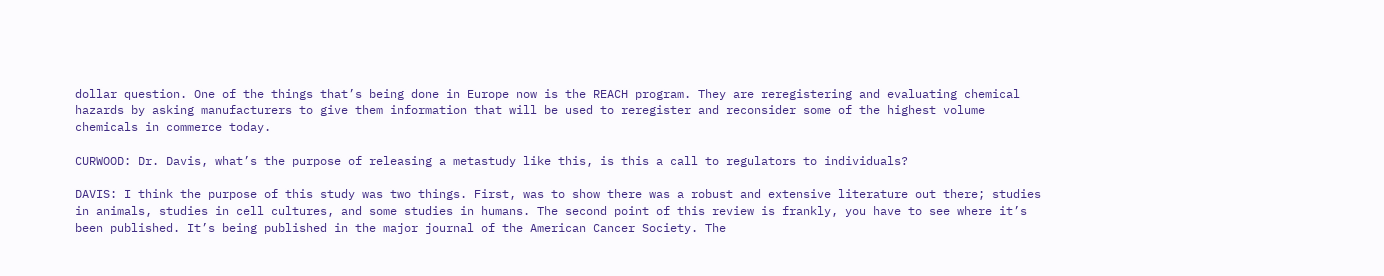dollar question. One of the things that’s being done in Europe now is the REACH program. They are reregistering and evaluating chemical hazards by asking manufacturers to give them information that will be used to reregister and reconsider some of the highest volume chemicals in commerce today.

CURWOOD: Dr. Davis, what’s the purpose of releasing a metastudy like this, is this a call to regulators to individuals?

DAVIS: I think the purpose of this study was two things. First, was to show there was a robust and extensive literature out there; studies in animals, studies in cell cultures, and some studies in humans. The second point of this review is frankly, you have to see where it’s been published. It’s being published in the major journal of the American Cancer Society. The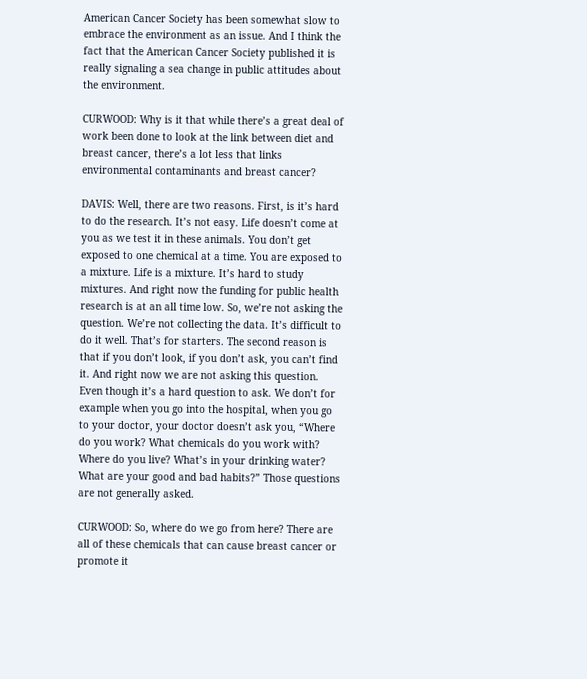American Cancer Society has been somewhat slow to embrace the environment as an issue. And I think the fact that the American Cancer Society published it is really signaling a sea change in public attitudes about the environment.

CURWOOD: Why is it that while there’s a great deal of work been done to look at the link between diet and breast cancer, there’s a lot less that links environmental contaminants and breast cancer?

DAVIS: Well, there are two reasons. First, is it’s hard to do the research. It’s not easy. Life doesn’t come at you as we test it in these animals. You don’t get exposed to one chemical at a time. You are exposed to a mixture. Life is a mixture. It’s hard to study mixtures. And right now the funding for public health research is at an all time low. So, we’re not asking the question. We’re not collecting the data. It’s difficult to do it well. That’s for starters. The second reason is that if you don’t look, if you don’t ask, you can’t find it. And right now we are not asking this question. Even though it’s a hard question to ask. We don’t for example when you go into the hospital, when you go to your doctor, your doctor doesn’t ask you, “Where do you work? What chemicals do you work with? Where do you live? What’s in your drinking water? What are your good and bad habits?” Those questions are not generally asked.

CURWOOD: So, where do we go from here? There are all of these chemicals that can cause breast cancer or promote it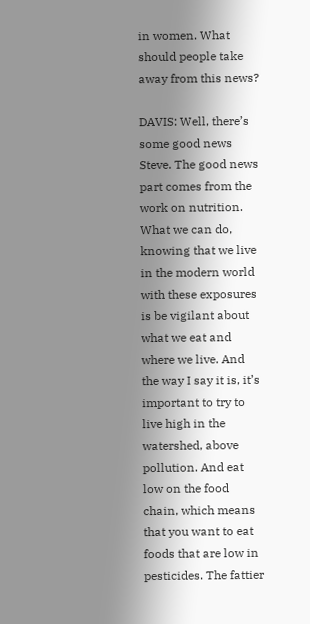in women. What should people take away from this news?

DAVIS: Well, there’s some good news Steve. The good news part comes from the work on nutrition. What we can do, knowing that we live in the modern world with these exposures is be vigilant about what we eat and where we live. And the way I say it is, it’s important to try to live high in the watershed, above pollution. And eat low on the food chain, which means that you want to eat foods that are low in pesticides. The fattier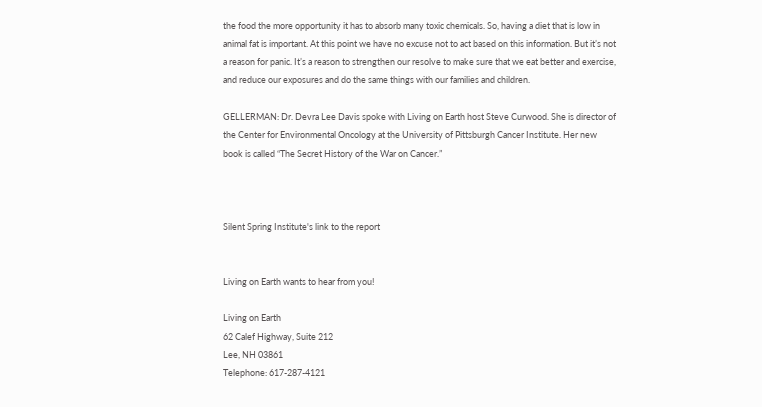the food the more opportunity it has to absorb many toxic chemicals. So, having a diet that is low in animal fat is important. At this point we have no excuse not to act based on this information. But it’s not a reason for panic. It’s a reason to strengthen our resolve to make sure that we eat better and exercise, and reduce our exposures and do the same things with our families and children.

GELLERMAN: Dr. Devra Lee Davis spoke with Living on Earth host Steve Curwood. She is director of the Center for Environmental Oncology at the University of Pittsburgh Cancer Institute. Her new book is called “The Secret History of the War on Cancer.”



Silent Spring Institute's link to the report


Living on Earth wants to hear from you!

Living on Earth
62 Calef Highway, Suite 212
Lee, NH 03861
Telephone: 617-287-4121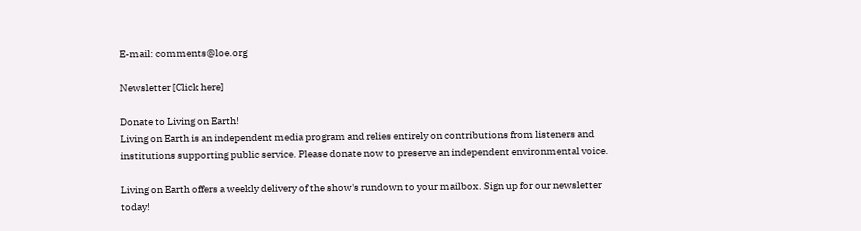E-mail: comments@loe.org

Newsletter [Click here]

Donate to Living on Earth!
Living on Earth is an independent media program and relies entirely on contributions from listeners and institutions supporting public service. Please donate now to preserve an independent environmental voice.

Living on Earth offers a weekly delivery of the show's rundown to your mailbox. Sign up for our newsletter today!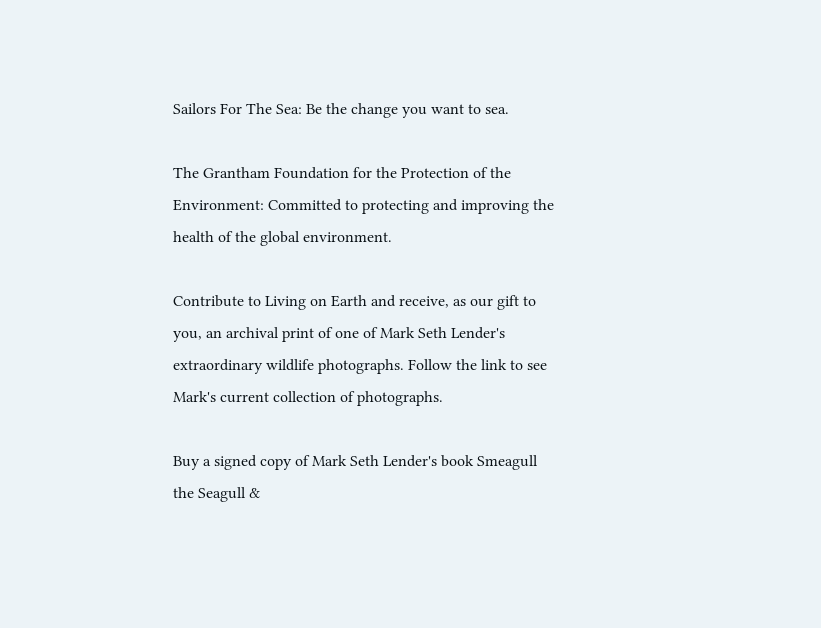Sailors For The Sea: Be the change you want to sea.

The Grantham Foundation for the Protection of the Environment: Committed to protecting and improving the health of the global environment.

Contribute to Living on Earth and receive, as our gift to you, an archival print of one of Mark Seth Lender's extraordinary wildlife photographs. Follow the link to see Mark's current collection of photographs.

Buy a signed copy of Mark Seth Lender's book Smeagull the Seagull &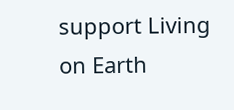support Living on Earth